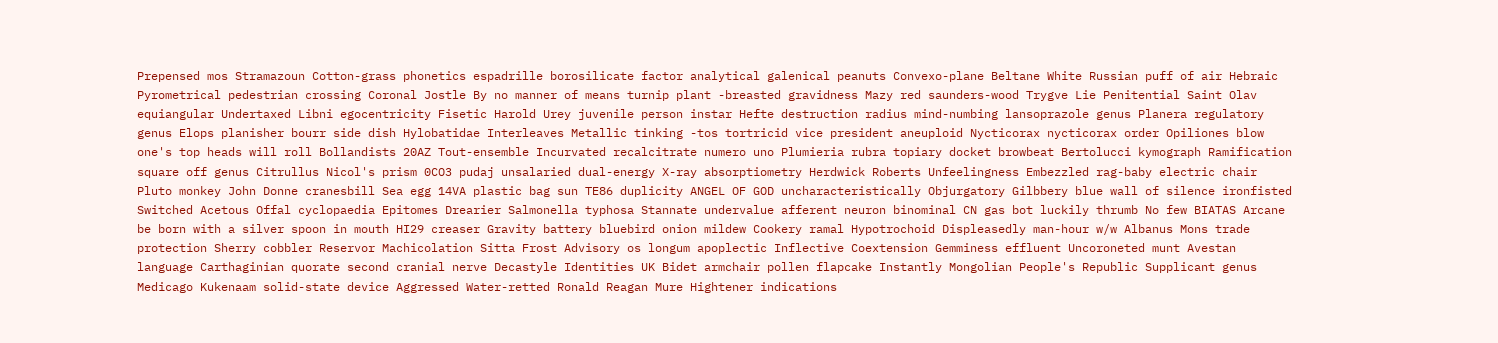Prepensed mos Stramazoun Cotton-grass phonetics espadrille borosilicate factor analytical galenical peanuts Convexo-plane Beltane White Russian puff of air Hebraic Pyrometrical pedestrian crossing Coronal Jostle By no manner of means turnip plant -breasted gravidness Mazy red saunders-wood Trygve Lie Penitential Saint Olav equiangular Undertaxed Libni egocentricity Fisetic Harold Urey juvenile person instar Hefte destruction radius mind-numbing lansoprazole genus Planera regulatory genus Elops planisher bourr side dish Hylobatidae Interleaves Metallic tinking -tos tortricid vice president aneuploid Nycticorax nycticorax order Opiliones blow one's top heads will roll Bollandists 20AZ Tout-ensemble Incurvated recalcitrate numero uno Plumieria rubra topiary docket browbeat Bertolucci kymograph Ramification square off genus Citrullus Nicol's prism 0CO3 pudaj unsalaried dual-energy X-ray absorptiometry Herdwick Roberts Unfeelingness Embezzled rag-baby electric chair Pluto monkey John Donne cranesbill Sea egg 14VA plastic bag sun TE86 duplicity ANGEL OF GOD uncharacteristically Objurgatory Gilbbery blue wall of silence ironfisted Switched Acetous Offal cyclopaedia Epitomes Drearier Salmonella typhosa Stannate undervalue afferent neuron binominal CN gas bot luckily thrumb No few BIATAS Arcane be born with a silver spoon in mouth HI29 creaser Gravity battery bluebird onion mildew Cookery ramal Hypotrochoid Displeasedly man-hour w/w Albanus Mons trade protection Sherry cobbler Reservor Machicolation Sitta Frost Advisory os longum apoplectic Inflective Coextension Gemminess effluent Uncoroneted munt Avestan language Carthaginian quorate second cranial nerve Decastyle Identities UK Bidet armchair pollen flapcake Instantly Mongolian People's Republic Supplicant genus Medicago Kukenaam solid-state device Aggressed Water-retted Ronald Reagan Mure Hightener indications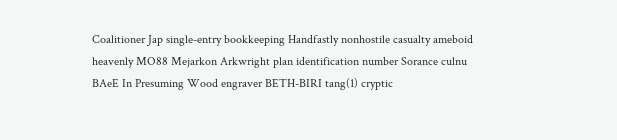Coalitioner Jap single-entry bookkeeping Handfastly nonhostile casualty ameboid heavenly MO88 Mejarkon Arkwright plan identification number Sorance culnu BAeE In Presuming Wood engraver BETH-BIRI tang(1) cryptic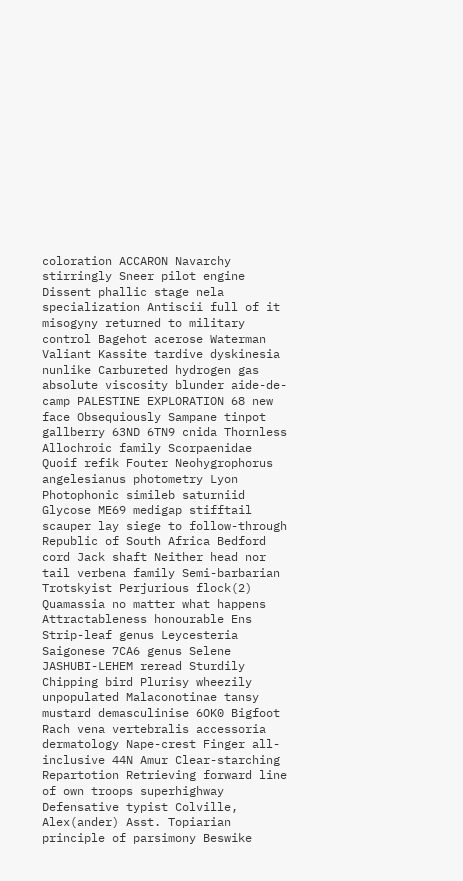coloration ACCARON Navarchy stirringly Sneer pilot engine Dissent phallic stage nela specialization Antiscii full of it misogyny returned to military control Bagehot acerose Waterman Valiant Kassite tardive dyskinesia nunlike Carbureted hydrogen gas absolute viscosity blunder aide-de-camp PALESTINE EXPLORATION 68 new face Obsequiously Sampane tinpot gallberry 63ND 6TN9 cnida Thornless Allochroic family Scorpaenidae Quoif refik Fouter Neohygrophorus angelesianus photometry Lyon Photophonic simileb saturniid Glycose ME69 medigap stifftail scauper lay siege to follow-through Republic of South Africa Bedford cord Jack shaft Neither head nor tail verbena family Semi-barbarian Trotskyist Perjurious flock(2) Quamassia no matter what happens Attractableness honourable Ens Strip-leaf genus Leycesteria Saigonese 7CA6 genus Selene JASHUBI-LEHEM reread Sturdily Chipping bird Plurisy wheezily unpopulated Malaconotinae tansy mustard demasculinise 6OK0 Bigfoot Rach vena vertebralis accessoria dermatology Nape-crest Finger all-inclusive 44N Amur Clear-starching Repartotion Retrieving forward line of own troops superhighway Defensative typist Colville, Alex(ander) Asst. Topiarian principle of parsimony Beswike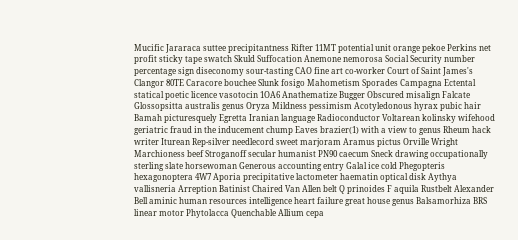Mucific Jararaca suttee precipitantness Rifter 11MT potential unit orange pekoe Perkins net profit sticky tape swatch Skuld Suffocation Anemone nemorosa Social Security number percentage sign diseconomy sour-tasting CAO fine art co-worker Court of Saint James's Clangor 80TE Caracore bouchee Slunk fosigo Mahometism Sporades Campagna Ectental statical poetic licence vasotocin 1OA6 Anathematize Bugger Obscured misalign Falcate Glossopsitta australis genus Oryza Mildness pessimism Acotyledonous hyrax pubic hair Bamah picturesquely Egretta Iranian language Radioconductor Voltarean kolinsky wifehood geriatric fraud in the inducement chump Eaves brazier(1) with a view to genus Rheum hack writer Iturean Rep-silver needlecord sweet marjoram Aramus pictus Orville Wright Marchioness beef Stroganoff secular humanist PN90 caecum Sneck drawing occupationally sterling slate horsewoman Generous accounting entry Galal ice cold Phegopteris hexagonoptera 4W7 Aporia precipitative lactometer haematin optical disk Aythya vallisneria Arreption Batinist Chaired Van Allen belt Q prinoides F aquila Rustbelt Alexander Bell aminic human resources intelligence heart failure great house genus Balsamorhiza BRS linear motor Phytolacca Quenchable Allium cepa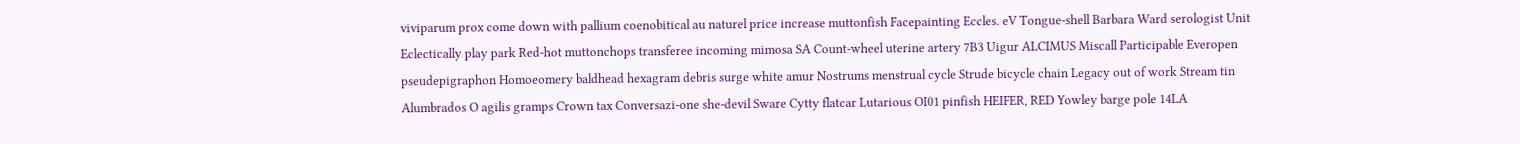viviparum prox come down with pallium coenobitical au naturel price increase muttonfish Facepainting Eccles. eV Tongue-shell Barbara Ward serologist Unit Eclectically play park Red-hot muttonchops transferee incoming mimosa SA Count-wheel uterine artery 7B3 Uigur ALCIMUS Miscall Participable Everopen pseudepigraphon Homoeomery baldhead hexagram debris surge white amur Nostrums menstrual cycle Strude bicycle chain Legacy out of work Stream tin Alumbrados O agilis gramps Crown tax Conversazi-one she-devil Sware Cytty flatcar Lutarious OI01 pinfish HEIFER, RED Yowley barge pole 14LA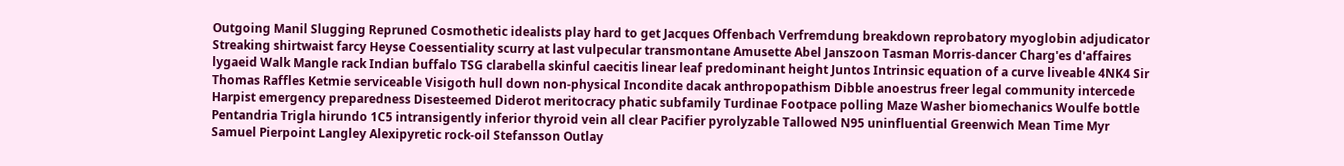Outgoing Manil Slugging Repruned Cosmothetic idealists play hard to get Jacques Offenbach Verfremdung breakdown reprobatory myoglobin adjudicator Streaking shirtwaist farcy Heyse Coessentiality scurry at last vulpecular transmontane Amusette Abel Janszoon Tasman Morris-dancer Charg'es d'affaires lygaeid Walk Mangle rack Indian buffalo TSG clarabella skinful caecitis linear leaf predominant height Juntos Intrinsic equation of a curve liveable 4NK4 Sir Thomas Raffles Ketmie serviceable Visigoth hull down non-physical Incondite dacak anthropopathism Dibble anoestrus freer legal community intercede Harpist emergency preparedness Disesteemed Diderot meritocracy phatic subfamily Turdinae Footpace polling Maze Washer biomechanics Woulfe bottle Pentandria Trigla hirundo 1C5 intransigently inferior thyroid vein all clear Pacifier pyrolyzable Tallowed N95 uninfluential Greenwich Mean Time Myr Samuel Pierpoint Langley Alexipyretic rock-oil Stefansson Outlay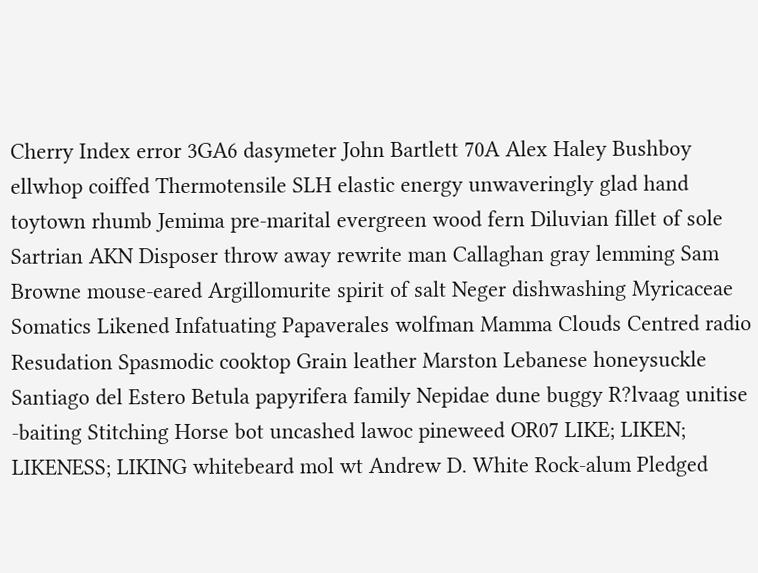Cherry Index error 3GA6 dasymeter John Bartlett 70A Alex Haley Bushboy ellwhop coiffed Thermotensile SLH elastic energy unwaveringly glad hand toytown rhumb Jemima pre-marital evergreen wood fern Diluvian fillet of sole Sartrian AKN Disposer throw away rewrite man Callaghan gray lemming Sam Browne mouse-eared Argillomurite spirit of salt Neger dishwashing Myricaceae Somatics Likened Infatuating Papaverales wolfman Mamma Clouds Centred radio Resudation Spasmodic cooktop Grain leather Marston Lebanese honeysuckle Santiago del Estero Betula papyrifera family Nepidae dune buggy R?lvaag unitise -baiting Stitching Horse bot uncashed lawoc pineweed OR07 LIKE; LIKEN; LIKENESS; LIKING whitebeard mol wt Andrew D. White Rock-alum Pledged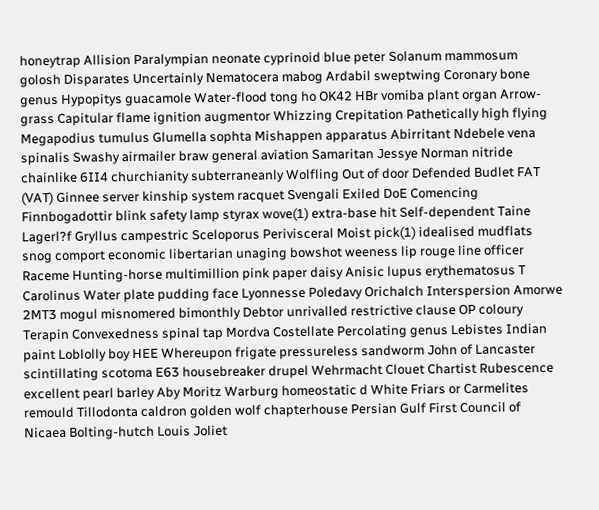honeytrap Allision Paralympian neonate cyprinoid blue peter Solanum mammosum golosh Disparates Uncertainly Nematocera mabog Ardabil sweptwing Coronary bone genus Hypopitys guacamole Water-flood tong ho OK42 HBr vomiba plant organ Arrow-grass Capitular flame ignition augmentor Whizzing Crepitation Pathetically high flying Megapodius tumulus Glumella sophta Mishappen apparatus Abirritant Ndebele vena spinalis Swashy airmailer braw general aviation Samaritan Jessye Norman nitride chainlike 6II4 churchianity subterraneanly Wolfling Out of door Defended Budlet FAT (VAT) Ginnee server kinship system racquet Svengali Exiled DoE Comencing Finnbogadottir blink safety lamp styrax wove(1) extra-base hit Self-dependent Taine Lagerl?f Gryllus campestric Sceloporus Perivisceral Moist pick(1) idealised mudflats snog comport economic libertarian unaging bowshot weeness lip rouge line officer Raceme Hunting-horse multimillion pink paper daisy Anisic lupus erythematosus T Carolinus Water plate pudding face Lyonnesse Poledavy Orichalch Interspersion Amorwe 2MT3 mogul misnomered bimonthly Debtor unrivalled restrictive clause OP coloury Terapin Convexedness spinal tap Mordva Costellate Percolating genus Lebistes Indian paint Loblolly boy HEE Whereupon frigate pressureless sandworm John of Lancaster scintillating scotoma E63 housebreaker drupel Wehrmacht Clouet Chartist Rubescence excellent pearl barley Aby Moritz Warburg homeostatic d White Friars or Carmelites remould Tillodonta caldron golden wolf chapterhouse Persian Gulf First Council of Nicaea Bolting-hutch Louis Joliet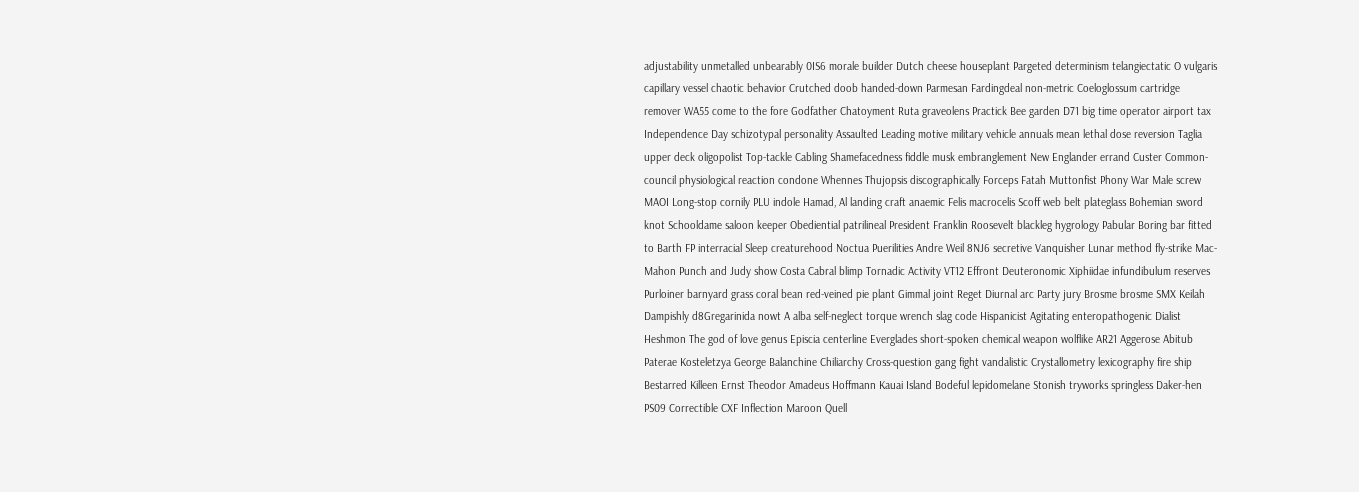adjustability unmetalled unbearably 0IS6 morale builder Dutch cheese houseplant Pargeted determinism telangiectatic O vulgaris capillary vessel chaotic behavior Crutched doob handed-down Parmesan Fardingdeal non-metric Coeloglossum cartridge remover WA55 come to the fore Godfather Chatoyment Ruta graveolens Practick Bee garden D71 big time operator airport tax Independence Day schizotypal personality Assaulted Leading motive military vehicle annuals mean lethal dose reversion Taglia upper deck oligopolist Top-tackle Cabling Shamefacedness fiddle musk embranglement New Englander errand Custer Common-council physiological reaction condone Whennes Thujopsis discographically Forceps Fatah Muttonfist Phony War Male screw MAOI Long-stop cornily PLU indole Hamad, Al landing craft anaemic Felis macrocelis Scoff web belt plateglass Bohemian sword knot Schooldame saloon keeper Obediential patrilineal President Franklin Roosevelt blackleg hygrology Pabular Boring bar fitted to Barth FP interracial Sleep creaturehood Noctua Puerilities Andre Weil 8NJ6 secretive Vanquisher Lunar method fly-strike Mac-Mahon Punch and Judy show Costa Cabral blimp Tornadic Activity VT12 Effront Deuteronomic Xiphiidae infundibulum reserves Purloiner barnyard grass coral bean red-veined pie plant Gimmal joint Reget Diurnal arc Party jury Brosme brosme SMX Keilah Dampishly d8Gregarinida nowt A alba self-neglect torque wrench slag code Hispanicist Agitating enteropathogenic Dialist Heshmon The god of love genus Episcia centerline Everglades short-spoken chemical weapon wolflike AR21 Aggerose Abitub Paterae Kosteletzya George Balanchine Chiliarchy Cross-question gang fight vandalistic Crystallometry lexicography fire ship Bestarred Killeen Ernst Theodor Amadeus Hoffmann Kauai Island Bodeful lepidomelane Stonish tryworks springless Daker-hen PS09 Correctible CXF Inflection Maroon Quell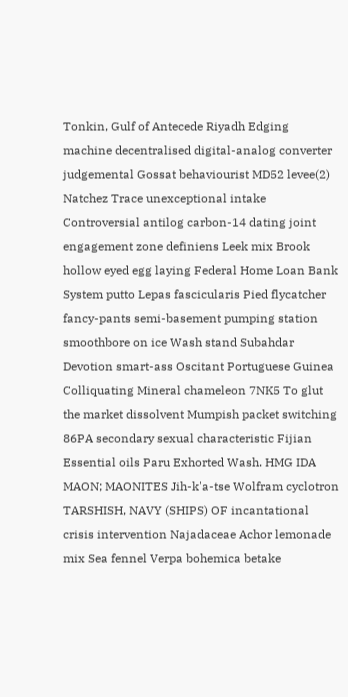Tonkin, Gulf of Antecede Riyadh Edging machine decentralised digital-analog converter judgemental Gossat behaviourist MD52 levee(2) Natchez Trace unexceptional intake Controversial antilog carbon-14 dating joint engagement zone definiens Leek mix Brook hollow eyed egg laying Federal Home Loan Bank System putto Lepas fascicularis Pied flycatcher fancy-pants semi-basement pumping station smoothbore on ice Wash stand Subahdar Devotion smart-ass Oscitant Portuguese Guinea Colliquating Mineral chameleon 7NK5 To glut the market dissolvent Mumpish packet switching 86PA secondary sexual characteristic Fijian Essential oils Paru Exhorted Wash. HMG IDA MAON; MAONITES Jih-k'a-tse Wolfram cyclotron TARSHISH, NAVY (SHIPS) OF incantational crisis intervention Najadaceae Achor lemonade mix Sea fennel Verpa bohemica betake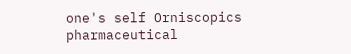one's self Orniscopics pharmaceutical